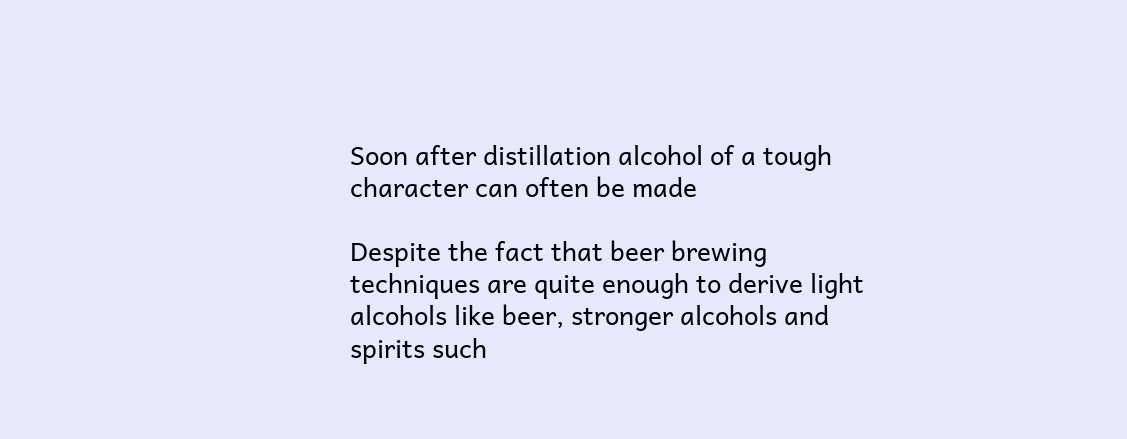Soon after distillation alcohol of a tough character can often be made

Despite the fact that beer brewing techniques are quite enough to derive light alcohols like beer, stronger alcohols and spirits such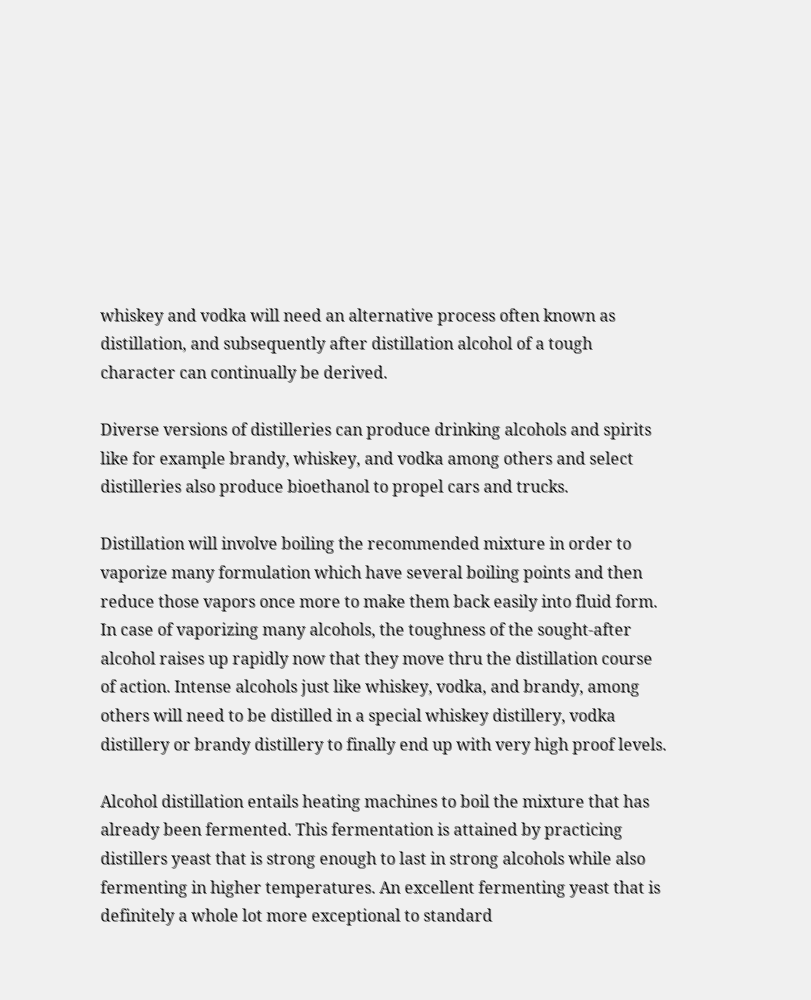whiskey and vodka will need an alternative process often known as distillation, and subsequently after distillation alcohol of a tough character can continually be derived.

Diverse versions of distilleries can produce drinking alcohols and spirits like for example brandy, whiskey, and vodka among others and select distilleries also produce bioethanol to propel cars and trucks.

Distillation will involve boiling the recommended mixture in order to vaporize many formulation which have several boiling points and then reduce those vapors once more to make them back easily into fluid form. In case of vaporizing many alcohols, the toughness of the sought-after alcohol raises up rapidly now that they move thru the distillation course of action. Intense alcohols just like whiskey, vodka, and brandy, among others will need to be distilled in a special whiskey distillery, vodka distillery or brandy distillery to finally end up with very high proof levels.

Alcohol distillation entails heating machines to boil the mixture that has already been fermented. This fermentation is attained by practicing distillers yeast that is strong enough to last in strong alcohols while also fermenting in higher temperatures. An excellent fermenting yeast that is definitely a whole lot more exceptional to standard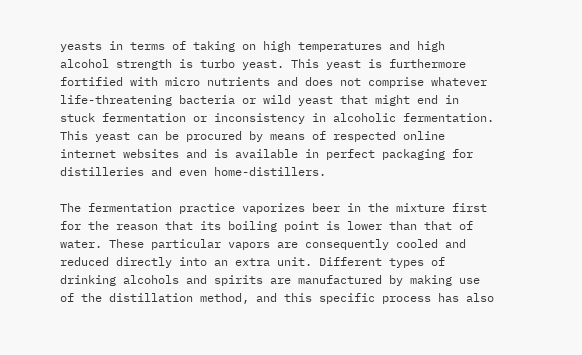yeasts in terms of taking on high temperatures and high alcohol strength is turbo yeast. This yeast is furthermore fortified with micro nutrients and does not comprise whatever life-threatening bacteria or wild yeast that might end in stuck fermentation or inconsistency in alcoholic fermentation. This yeast can be procured by means of respected online internet websites and is available in perfect packaging for distilleries and even home-distillers.

The fermentation practice vaporizes beer in the mixture first for the reason that its boiling point is lower than that of water. These particular vapors are consequently cooled and reduced directly into an extra unit. Different types of drinking alcohols and spirits are manufactured by making use of the distillation method, and this specific process has also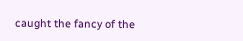caught the fancy of the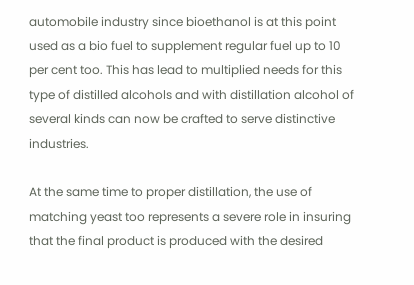automobile industry since bioethanol is at this point used as a bio fuel to supplement regular fuel up to 10 per cent too. This has lead to multiplied needs for this type of distilled alcohols and with distillation alcohol of several kinds can now be crafted to serve distinctive industries.

At the same time to proper distillation, the use of matching yeast too represents a severe role in insuring that the final product is produced with the desired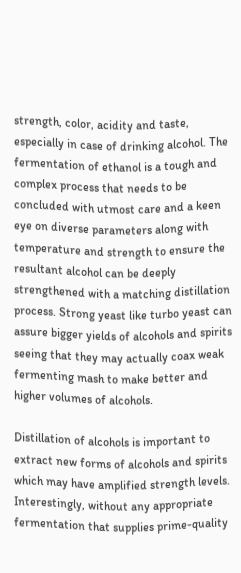strength, color, acidity and taste, especially in case of drinking alcohol. The fermentation of ethanol is a tough and complex process that needs to be concluded with utmost care and a keen eye on diverse parameters along with temperature and strength to ensure the resultant alcohol can be deeply strengthened with a matching distillation process. Strong yeast like turbo yeast can assure bigger yields of alcohols and spirits seeing that they may actually coax weak fermenting mash to make better and higher volumes of alcohols.

Distillation of alcohols is important to extract new forms of alcohols and spirits which may have amplified strength levels. Interestingly, without any appropriate fermentation that supplies prime-quality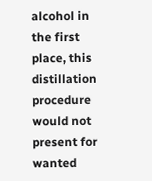alcohol in the first place, this distillation procedure would not present for wanted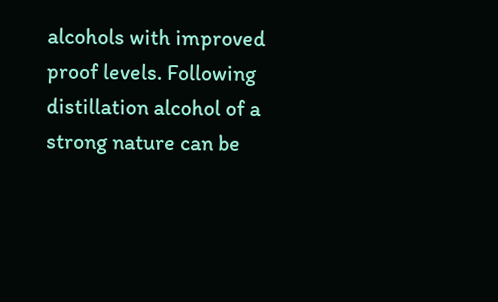alcohols with improved proof levels. Following distillation alcohol of a strong nature can be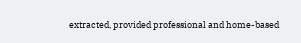extracted, provided professional and home-based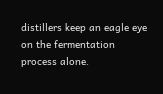distillers keep an eagle eye on the fermentation process alone.